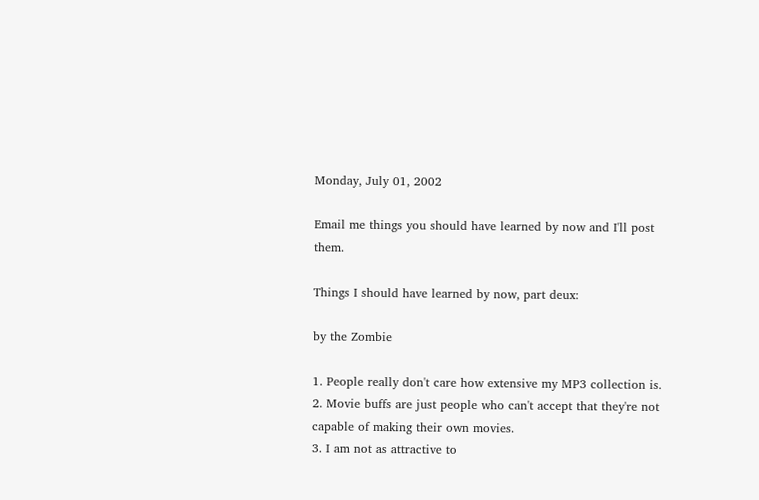Monday, July 01, 2002

Email me things you should have learned by now and I'll post them.

Things I should have learned by now, part deux:

by the Zombie

1. People really don't care how extensive my MP3 collection is.
2. Movie buffs are just people who can't accept that they're not capable of making their own movies.
3. I am not as attractive to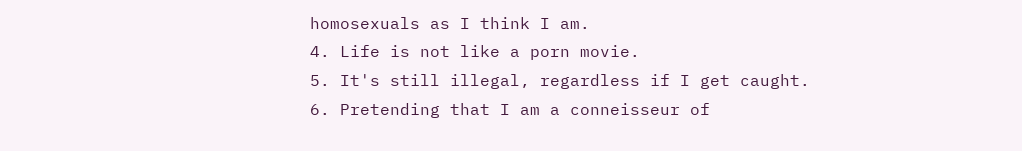homosexuals as I think I am.
4. Life is not like a porn movie.
5. It's still illegal, regardless if I get caught.
6. Pretending that I am a conneisseur of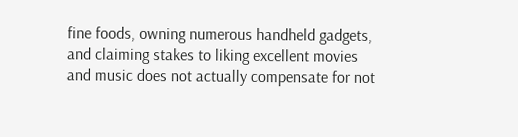fine foods, owning numerous handheld gadgets, and claiming stakes to liking excellent movies and music does not actually compensate for not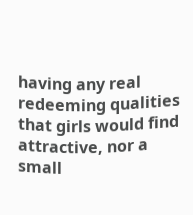having any real redeeming qualities that girls would find attractive, nor a small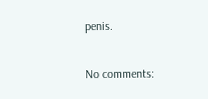penis.

No comments: